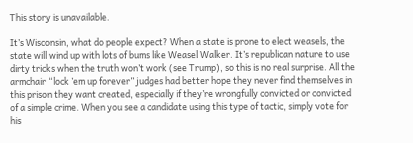This story is unavailable.

It’s Wisconsin, what do people expect? When a state is prone to elect weasels, the state will wind up with lots of bums like Weasel Walker. It’s republican nature to use dirty tricks when the truth won’t work (see Trump), so this is no real surprise. All the armchair “lock ’em up forever” judges had better hope they never find themselves in this prison they want created, especially if they’re wrongfully convicted or convicted of a simple crime. When you see a candidate using this type of tactic, simply vote for his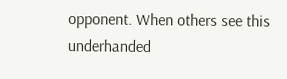opponent. When others see this underhanded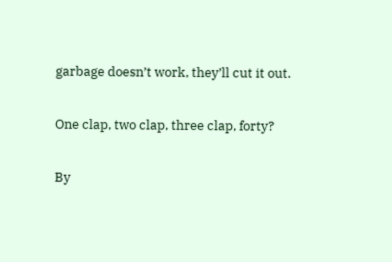garbage doesn’t work, they’ll cut it out.

One clap, two clap, three clap, forty?

By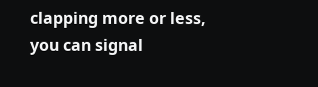clapping more or less, you can signal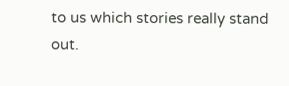to us which stories really stand out.